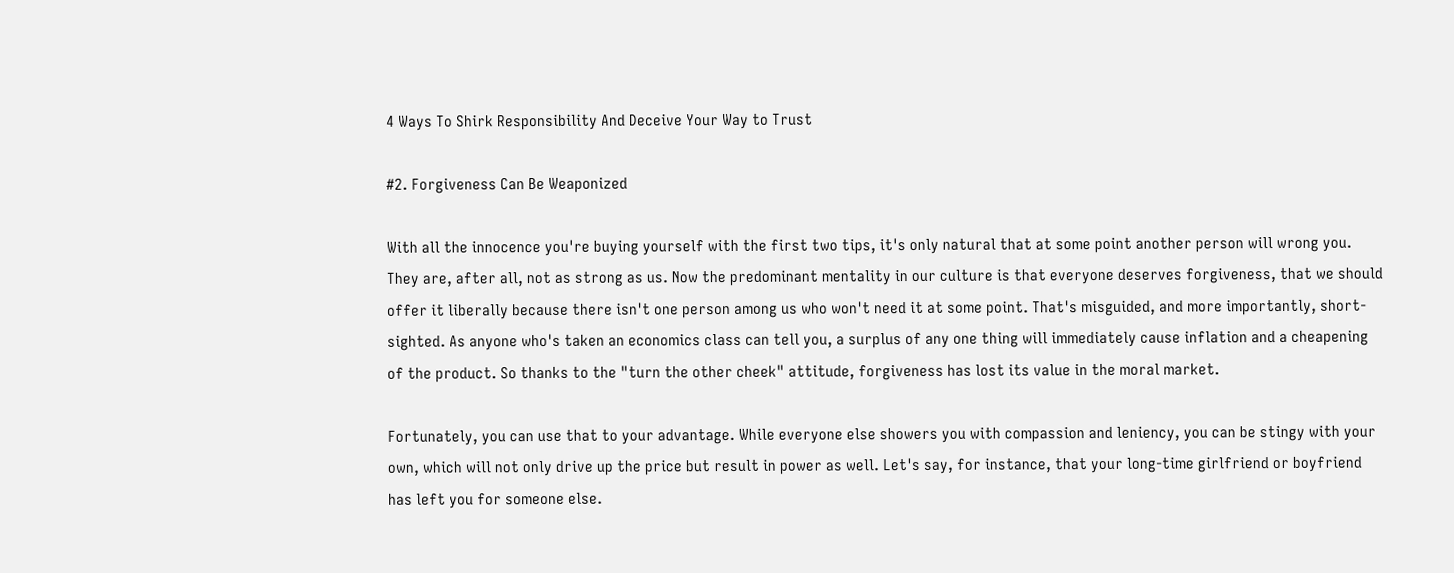4 Ways To Shirk Responsibility And Deceive Your Way to Trust

#2. Forgiveness Can Be Weaponized

With all the innocence you're buying yourself with the first two tips, it's only natural that at some point another person will wrong you. They are, after all, not as strong as us. Now the predominant mentality in our culture is that everyone deserves forgiveness, that we should offer it liberally because there isn't one person among us who won't need it at some point. That's misguided, and more importantly, short-sighted. As anyone who's taken an economics class can tell you, a surplus of any one thing will immediately cause inflation and a cheapening of the product. So thanks to the "turn the other cheek" attitude, forgiveness has lost its value in the moral market.

Fortunately, you can use that to your advantage. While everyone else showers you with compassion and leniency, you can be stingy with your own, which will not only drive up the price but result in power as well. Let's say, for instance, that your long-time girlfriend or boyfriend has left you for someone else.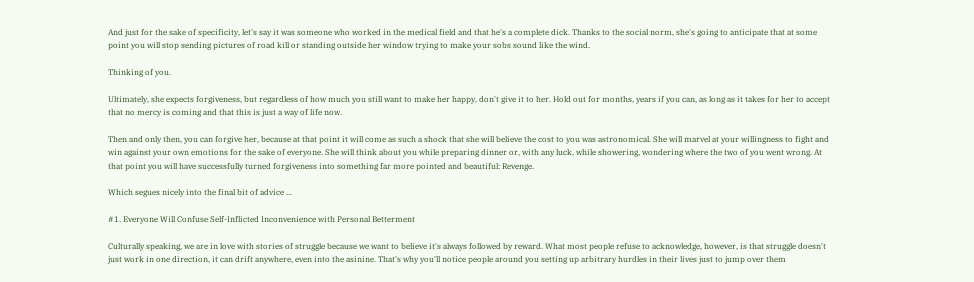And just for the sake of specificity, let's say it was someone who worked in the medical field and that he's a complete dick. Thanks to the social norm, she's going to anticipate that at some point you will stop sending pictures of road kill or standing outside her window trying to make your sobs sound like the wind.

Thinking of you.

Ultimately, she expects forgiveness, but regardless of how much you still want to make her happy, don't give it to her. Hold out for months, years if you can, as long as it takes for her to accept that no mercy is coming and that this is just a way of life now.

Then and only then, you can forgive her, because at that point it will come as such a shock that she will believe the cost to you was astronomical. She will marvel at your willingness to fight and win against your own emotions for the sake of everyone. She will think about you while preparing dinner or, with any luck, while showering, wondering where the two of you went wrong. At that point you will have successfully turned forgiveness into something far more pointed and beautiful: Revenge.

Which segues nicely into the final bit of advice ...

#1. Everyone Will Confuse Self-Inflicted Inconvenience with Personal Betterment

Culturally speaking, we are in love with stories of struggle because we want to believe it's always followed by reward. What most people refuse to acknowledge, however, is that struggle doesn't just work in one direction, it can drift anywhere, even into the asinine. That's why you'll notice people around you setting up arbitrary hurdles in their lives just to jump over them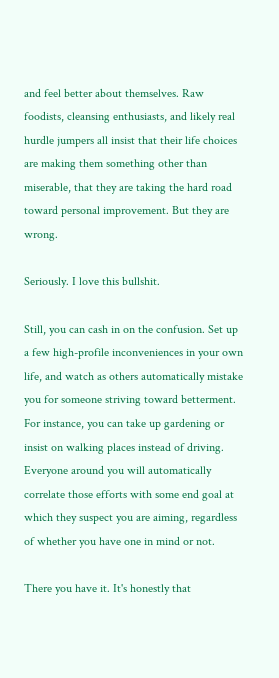and feel better about themselves. Raw foodists, cleansing enthusiasts, and likely real hurdle jumpers all insist that their life choices are making them something other than miserable, that they are taking the hard road toward personal improvement. But they are wrong.

Seriously. I love this bullshit.

Still, you can cash in on the confusion. Set up a few high-profile inconveniences in your own life, and watch as others automatically mistake you for someone striving toward betterment. For instance, you can take up gardening or insist on walking places instead of driving. Everyone around you will automatically correlate those efforts with some end goal at which they suspect you are aiming, regardless of whether you have one in mind or not.

There you have it. It's honestly that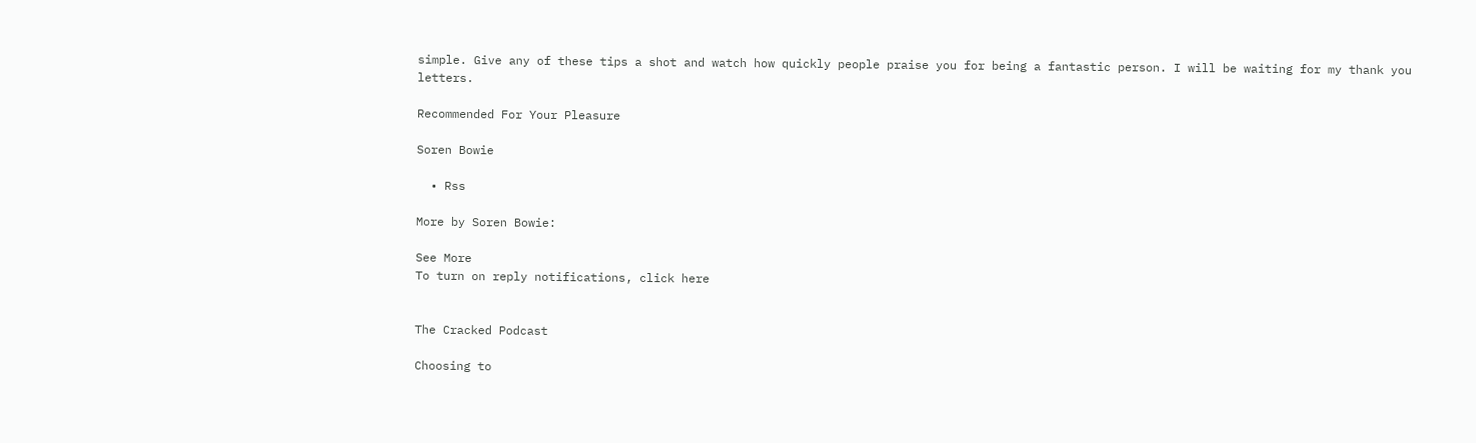simple. Give any of these tips a shot and watch how quickly people praise you for being a fantastic person. I will be waiting for my thank you letters.

Recommended For Your Pleasure

Soren Bowie

  • Rss

More by Soren Bowie:

See More
To turn on reply notifications, click here


The Cracked Podcast

Choosing to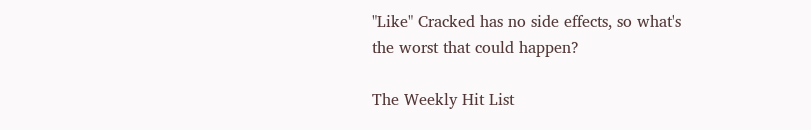"Like" Cracked has no side effects, so what's the worst that could happen?

The Weekly Hit List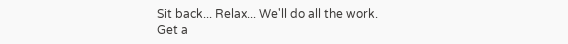Sit back... Relax... We'll do all the work.
Get a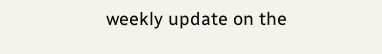weekly update on the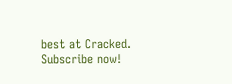best at Cracked. Subscribe now!